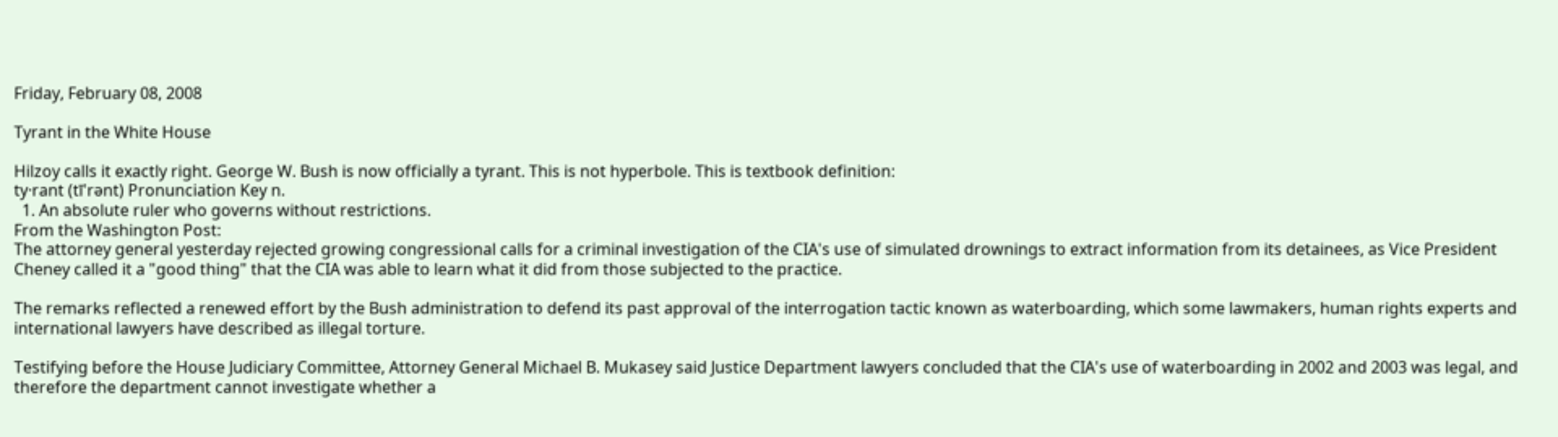Friday, February 08, 2008

Tyrant in the White House

Hilzoy calls it exactly right. George W. Bush is now officially a tyrant. This is not hyperbole. This is textbook definition:
ty·rant (tī'rənt) Pronunciation Key n.
  1. An absolute ruler who governs without restrictions.
From the Washington Post:
The attorney general yesterday rejected growing congressional calls for a criminal investigation of the CIA's use of simulated drownings to extract information from its detainees, as Vice President Cheney called it a "good thing" that the CIA was able to learn what it did from those subjected to the practice.

The remarks reflected a renewed effort by the Bush administration to defend its past approval of the interrogation tactic known as waterboarding, which some lawmakers, human rights experts and international lawyers have described as illegal torture.

Testifying before the House Judiciary Committee, Attorney General Michael B. Mukasey said Justice Department lawyers concluded that the CIA's use of waterboarding in 2002 and 2003 was legal, and therefore the department cannot investigate whether a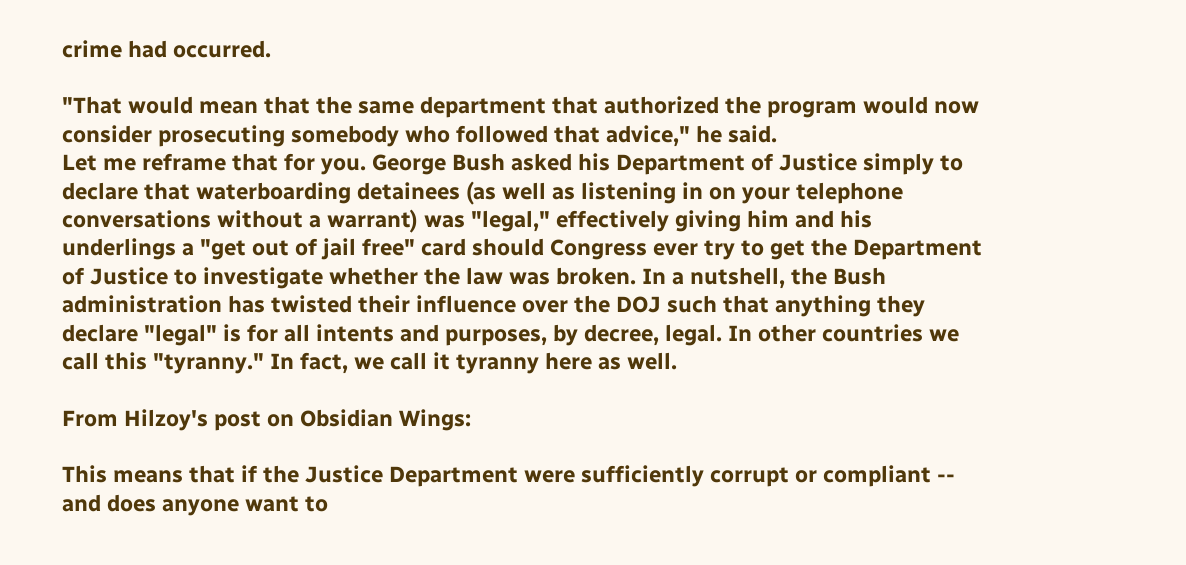crime had occurred.

"That would mean that the same department that authorized the program would now consider prosecuting somebody who followed that advice," he said.
Let me reframe that for you. George Bush asked his Department of Justice simply to declare that waterboarding detainees (as well as listening in on your telephone conversations without a warrant) was "legal," effectively giving him and his underlings a "get out of jail free" card should Congress ever try to get the Department of Justice to investigate whether the law was broken. In a nutshell, the Bush administration has twisted their influence over the DOJ such that anything they declare "legal" is for all intents and purposes, by decree, legal. In other countries we call this "tyranny." In fact, we call it tyranny here as well.

From Hilzoy's post on Obsidian Wings:

This means that if the Justice Department were sufficiently corrupt or compliant -- and does anyone want to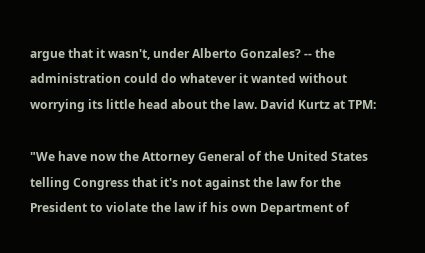argue that it wasn't, under Alberto Gonzales? -- the administration could do whatever it wanted without worrying its little head about the law. David Kurtz at TPM:

"We have now the Attorney General of the United States telling Congress that it's not against the law for the President to violate the law if his own Department of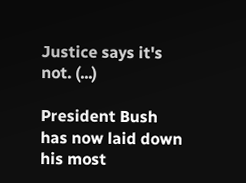Justice says it's not. (...)

President Bush has now laid down his most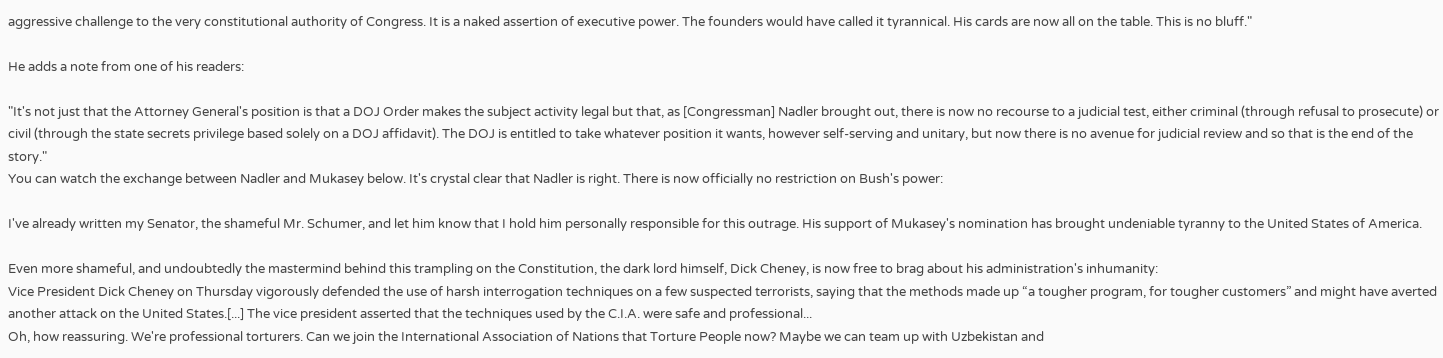aggressive challenge to the very constitutional authority of Congress. It is a naked assertion of executive power. The founders would have called it tyrannical. His cards are now all on the table. This is no bluff."

He adds a note from one of his readers:

"It's not just that the Attorney General's position is that a DOJ Order makes the subject activity legal but that, as [Congressman] Nadler brought out, there is now no recourse to a judicial test, either criminal (through refusal to prosecute) or civil (through the state secrets privilege based solely on a DOJ affidavit). The DOJ is entitled to take whatever position it wants, however self-serving and unitary, but now there is no avenue for judicial review and so that is the end of the story."
You can watch the exchange between Nadler and Mukasey below. It's crystal clear that Nadler is right. There is now officially no restriction on Bush's power:

I've already written my Senator, the shameful Mr. Schumer, and let him know that I hold him personally responsible for this outrage. His support of Mukasey's nomination has brought undeniable tyranny to the United States of America.

Even more shameful, and undoubtedly the mastermind behind this trampling on the Constitution, the dark lord himself, Dick Cheney, is now free to brag about his administration's inhumanity:
Vice President Dick Cheney on Thursday vigorously defended the use of harsh interrogation techniques on a few suspected terrorists, saying that the methods made up “a tougher program, for tougher customers” and might have averted another attack on the United States.[...] The vice president asserted that the techniques used by the C.I.A. were safe and professional...
Oh, how reassuring. We're professional torturers. Can we join the International Association of Nations that Torture People now? Maybe we can team up with Uzbekistan and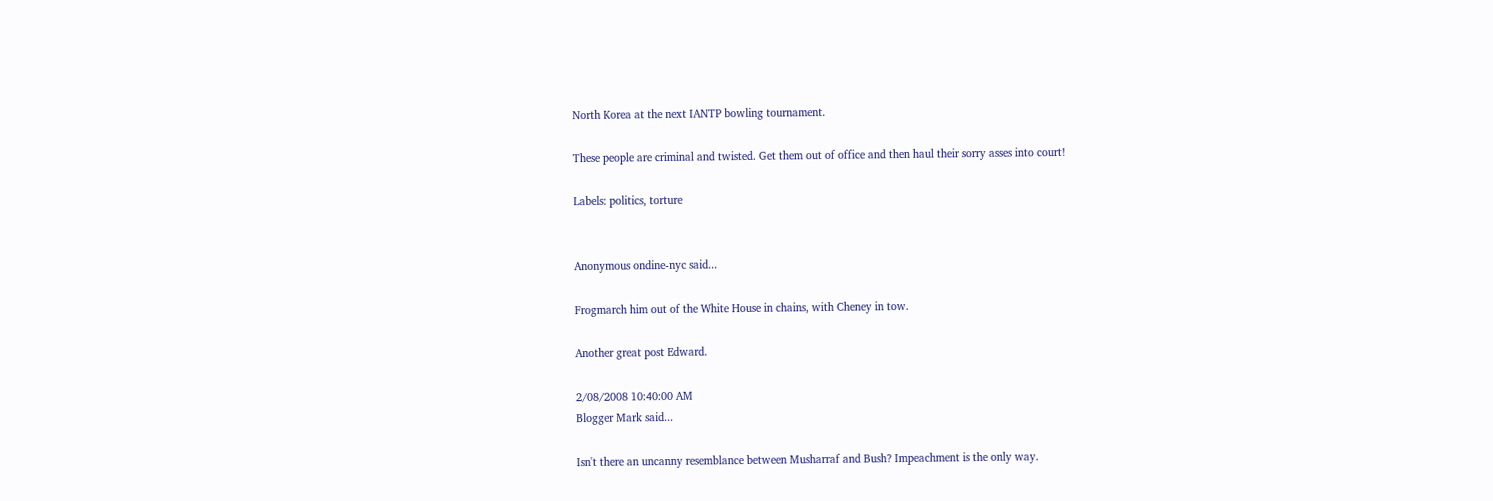North Korea at the next IANTP bowling tournament.

These people are criminal and twisted. Get them out of office and then haul their sorry asses into court!

Labels: politics, torture


Anonymous ondine-nyc said...

Frogmarch him out of the White House in chains, with Cheney in tow.

Another great post Edward.

2/08/2008 10:40:00 AM
Blogger Mark said...

Isn't there an uncanny resemblance between Musharraf and Bush? Impeachment is the only way.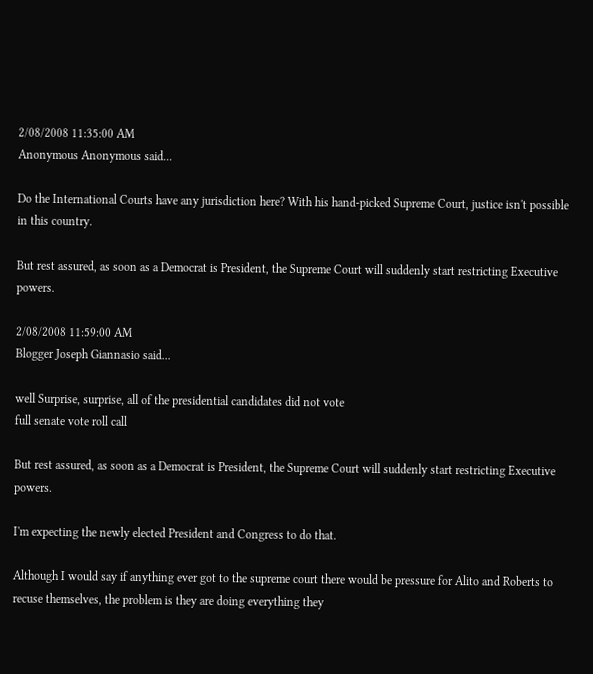2/08/2008 11:35:00 AM
Anonymous Anonymous said...

Do the International Courts have any jurisdiction here? With his hand-picked Supreme Court, justice isn't possible in this country.

But rest assured, as soon as a Democrat is President, the Supreme Court will suddenly start restricting Executive powers.

2/08/2008 11:59:00 AM
Blogger Joseph Giannasio said...

well Surprise, surprise, all of the presidential candidates did not vote
full senate vote roll call

But rest assured, as soon as a Democrat is President, the Supreme Court will suddenly start restricting Executive powers.

I'm expecting the newly elected President and Congress to do that.

Although I would say if anything ever got to the supreme court there would be pressure for Alito and Roberts to recuse themselves, the problem is they are doing everything they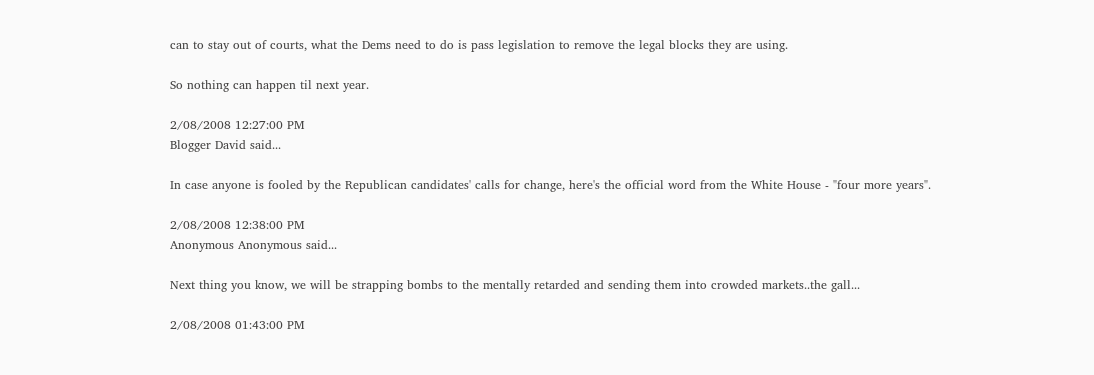can to stay out of courts, what the Dems need to do is pass legislation to remove the legal blocks they are using.

So nothing can happen til next year.

2/08/2008 12:27:00 PM
Blogger David said...

In case anyone is fooled by the Republican candidates' calls for change, here's the official word from the White House - "four more years".

2/08/2008 12:38:00 PM
Anonymous Anonymous said...

Next thing you know, we will be strapping bombs to the mentally retarded and sending them into crowded markets..the gall...

2/08/2008 01:43:00 PM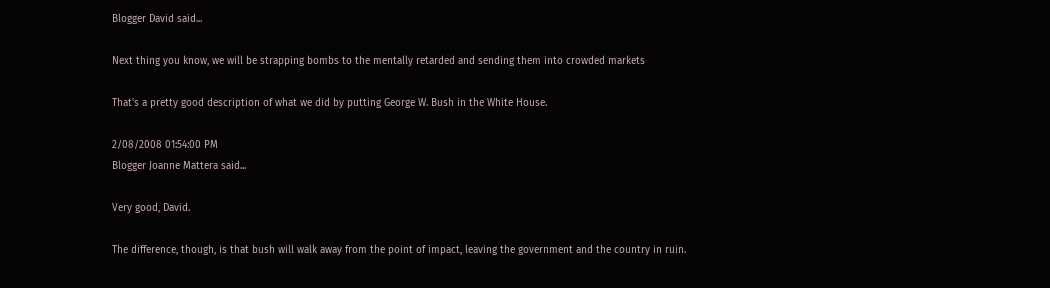Blogger David said...

Next thing you know, we will be strapping bombs to the mentally retarded and sending them into crowded markets

That's a pretty good description of what we did by putting George W. Bush in the White House.

2/08/2008 01:54:00 PM
Blogger Joanne Mattera said...

Very good, David.

The difference, though, is that bush will walk away from the point of impact, leaving the government and the country in ruin.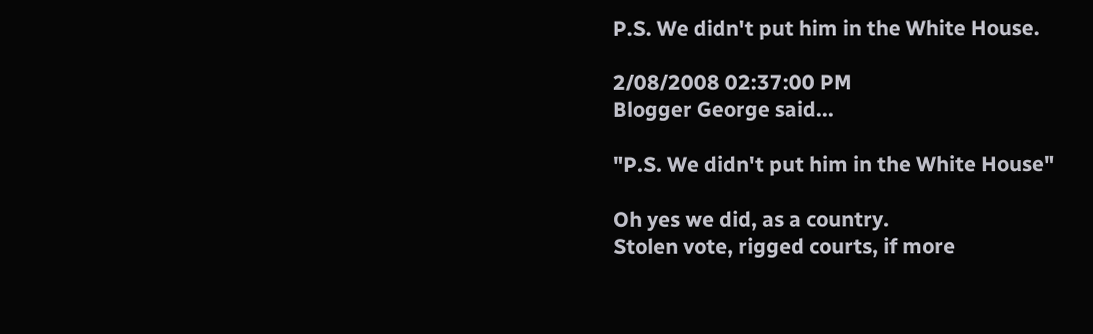P.S. We didn't put him in the White House.

2/08/2008 02:37:00 PM
Blogger George said...

"P.S. We didn't put him in the White House"

Oh yes we did, as a country.
Stolen vote, rigged courts, if more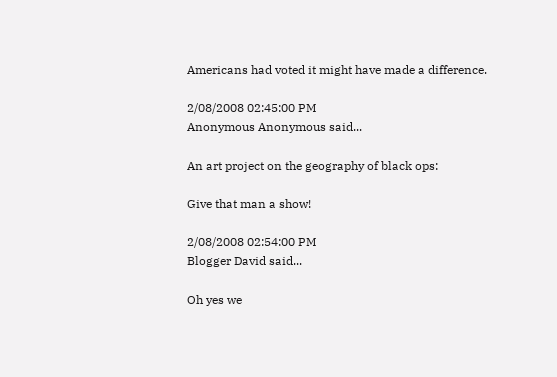Americans had voted it might have made a difference.

2/08/2008 02:45:00 PM
Anonymous Anonymous said...

An art project on the geography of black ops:

Give that man a show!

2/08/2008 02:54:00 PM
Blogger David said...

Oh yes we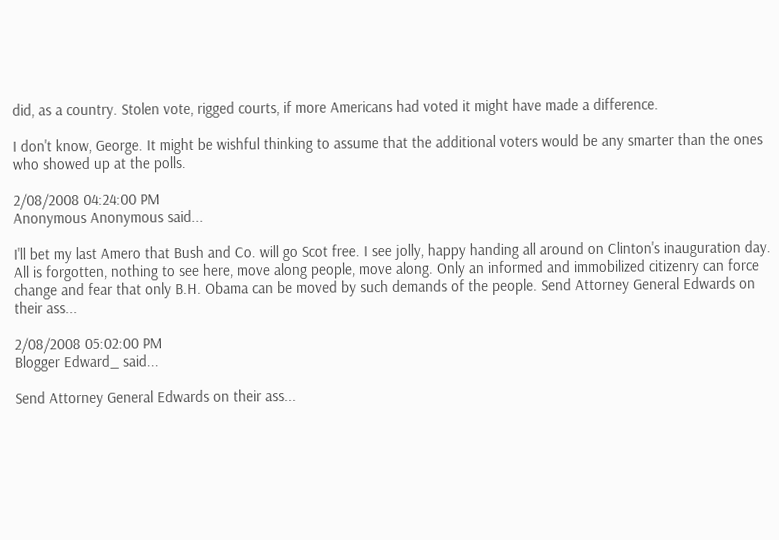did, as a country. Stolen vote, rigged courts, if more Americans had voted it might have made a difference.

I don't know, George. It might be wishful thinking to assume that the additional voters would be any smarter than the ones who showed up at the polls.

2/08/2008 04:24:00 PM
Anonymous Anonymous said...

I'll bet my last Amero that Bush and Co. will go Scot free. I see jolly, happy handing all around on Clinton's inauguration day. All is forgotten, nothing to see here, move along people, move along. Only an informed and immobilized citizenry can force change and fear that only B.H. Obama can be moved by such demands of the people. Send Attorney General Edwards on their ass...

2/08/2008 05:02:00 PM
Blogger Edward_ said...

Send Attorney General Edwards on their ass...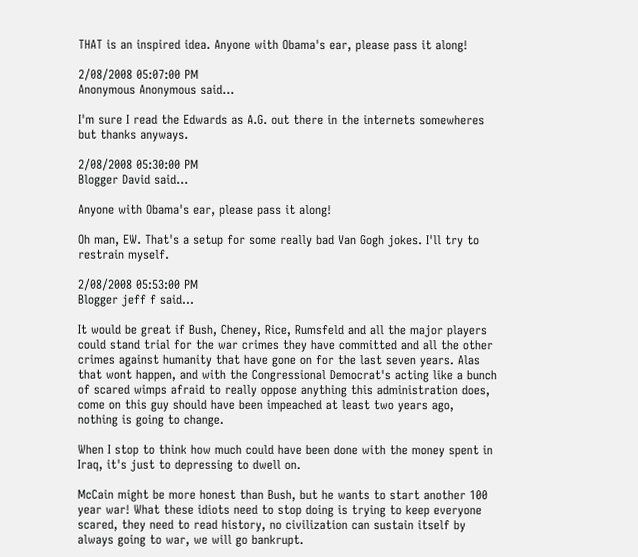THAT is an inspired idea. Anyone with Obama's ear, please pass it along!

2/08/2008 05:07:00 PM
Anonymous Anonymous said...

I'm sure I read the Edwards as A.G. out there in the internets somewheres but thanks anyways.

2/08/2008 05:30:00 PM
Blogger David said...

Anyone with Obama's ear, please pass it along!

Oh man, EW. That's a setup for some really bad Van Gogh jokes. I'll try to restrain myself.

2/08/2008 05:53:00 PM
Blogger jeff f said...

It would be great if Bush, Cheney, Rice, Rumsfeld and all the major players could stand trial for the war crimes they have committed and all the other crimes against humanity that have gone on for the last seven years. Alas that wont happen, and with the Congressional Democrat's acting like a bunch of scared wimps afraid to really oppose anything this administration does, come on this guy should have been impeached at least two years ago, nothing is going to change.

When I stop to think how much could have been done with the money spent in Iraq, it's just to depressing to dwell on.

McCain might be more honest than Bush, but he wants to start another 100 year war! What these idiots need to stop doing is trying to keep everyone scared, they need to read history, no civilization can sustain itself by always going to war, we will go bankrupt.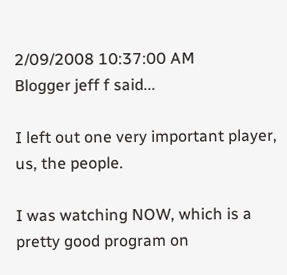2/09/2008 10:37:00 AM
Blogger jeff f said...

I left out one very important player, us, the people.

I was watching NOW, which is a pretty good program on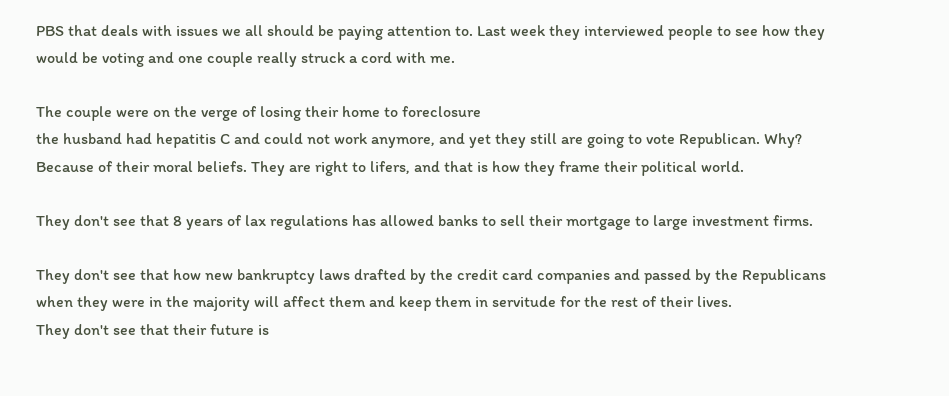PBS that deals with issues we all should be paying attention to. Last week they interviewed people to see how they would be voting and one couple really struck a cord with me.

The couple were on the verge of losing their home to foreclosure
the husband had hepatitis C and could not work anymore, and yet they still are going to vote Republican. Why? Because of their moral beliefs. They are right to lifers, and that is how they frame their political world.

They don't see that 8 years of lax regulations has allowed banks to sell their mortgage to large investment firms.

They don't see that how new bankruptcy laws drafted by the credit card companies and passed by the Republicans when they were in the majority will affect them and keep them in servitude for the rest of their lives.
They don't see that their future is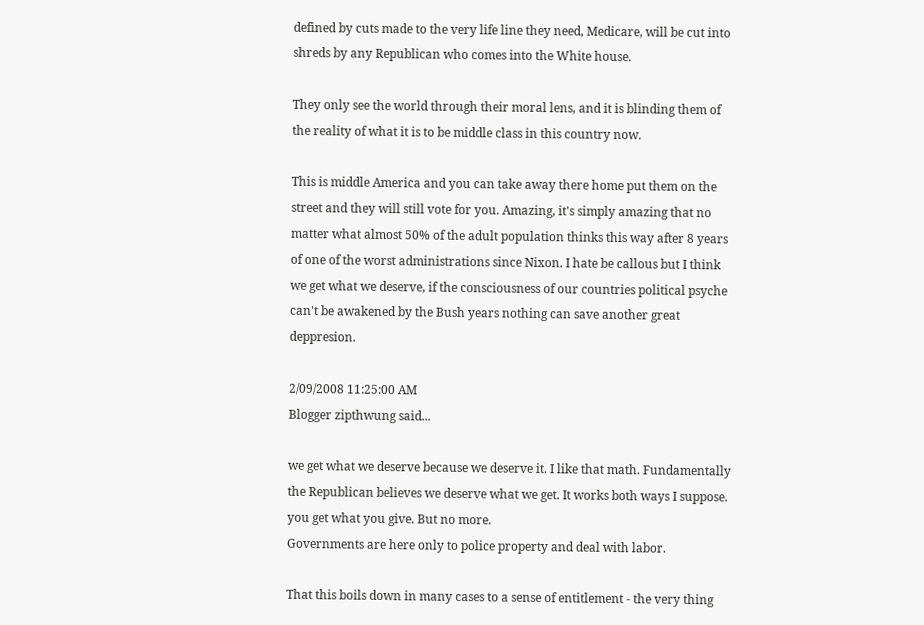defined by cuts made to the very life line they need, Medicare, will be cut into shreds by any Republican who comes into the White house.

They only see the world through their moral lens, and it is blinding them of the reality of what it is to be middle class in this country now.

This is middle America and you can take away there home put them on the street and they will still vote for you. Amazing, it's simply amazing that no matter what almost 50% of the adult population thinks this way after 8 years of one of the worst administrations since Nixon. I hate be callous but I think we get what we deserve, if the consciousness of our countries political psyche can't be awakened by the Bush years nothing can save another great deppresion.

2/09/2008 11:25:00 AM
Blogger zipthwung said...

we get what we deserve because we deserve it. I like that math. Fundamentally the Republican believes we deserve what we get. It works both ways I suppose.
you get what you give. But no more.
Governments are here only to police property and deal with labor.

That this boils down in many cases to a sense of entitlement - the very thing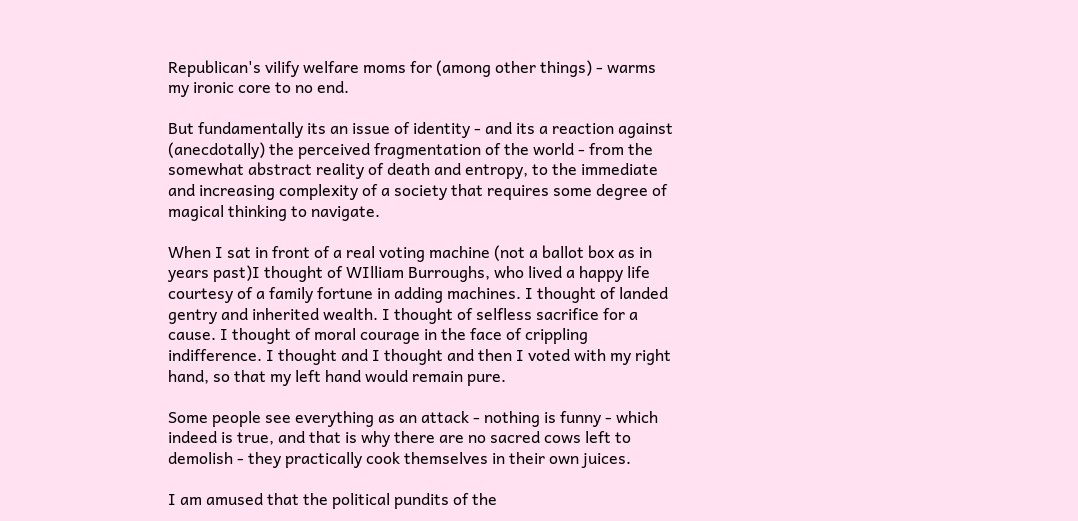Republican's vilify welfare moms for (among other things) - warms my ironic core to no end.

But fundamentally its an issue of identity - and its a reaction against (anecdotally) the perceived fragmentation of the world - from the somewhat abstract reality of death and entropy, to the immediate and increasing complexity of a society that requires some degree of magical thinking to navigate.

When I sat in front of a real voting machine (not a ballot box as in years past)I thought of WIlliam Burroughs, who lived a happy life courtesy of a family fortune in adding machines. I thought of landed gentry and inherited wealth. I thought of selfless sacrifice for a cause. I thought of moral courage in the face of crippling indifference. I thought and I thought and then I voted with my right hand, so that my left hand would remain pure.

Some people see everything as an attack - nothing is funny - which indeed is true, and that is why there are no sacred cows left to demolish - they practically cook themselves in their own juices.

I am amused that the political pundits of the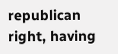republican right, having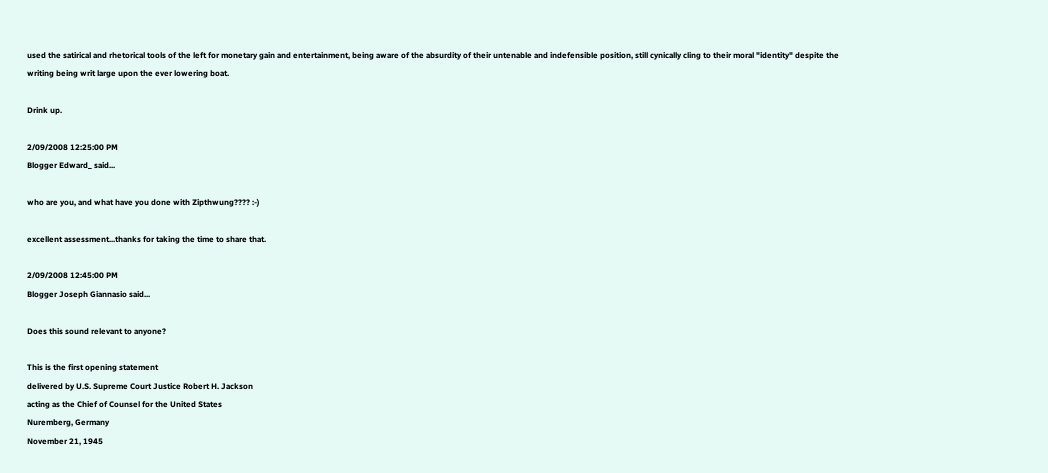used the satirical and rhetorical tools of the left for monetary gain and entertainment, being aware of the absurdity of their untenable and indefensible position, still cynically cling to their moral "identity" despite the writing being writ large upon the ever lowering boat.

Drink up.

2/09/2008 12:25:00 PM
Blogger Edward_ said...

who are you, and what have you done with Zipthwung???? :-)

excellent assessment...thanks for taking the time to share that.

2/09/2008 12:45:00 PM
Blogger Joseph Giannasio said...

Does this sound relevant to anyone?

This is the first opening statement
delivered by U.S. Supreme Court Justice Robert H. Jackson
acting as the Chief of Counsel for the United States
Nuremberg, Germany
November 21, 1945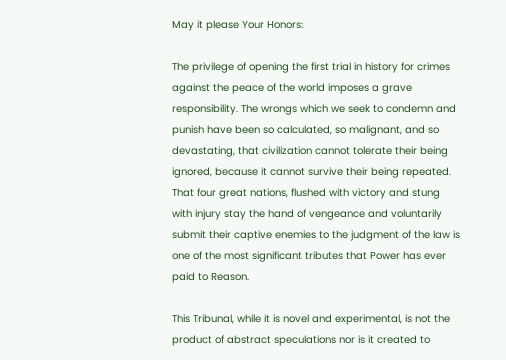May it please Your Honors:

The privilege of opening the first trial in history for crimes against the peace of the world imposes a grave responsibility. The wrongs which we seek to condemn and punish have been so calculated, so malignant, and so devastating, that civilization cannot tolerate their being ignored, because it cannot survive their being repeated. That four great nations, flushed with victory and stung with injury stay the hand of vengeance and voluntarily submit their captive enemies to the judgment of the law is one of the most significant tributes that Power has ever paid to Reason.

This Tribunal, while it is novel and experimental, is not the product of abstract speculations nor is it created to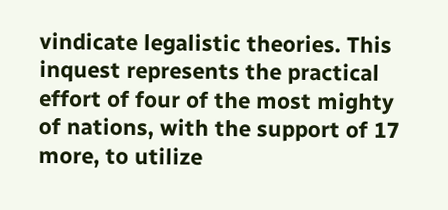vindicate legalistic theories. This inquest represents the practical effort of four of the most mighty of nations, with the support of 17 more, to utilize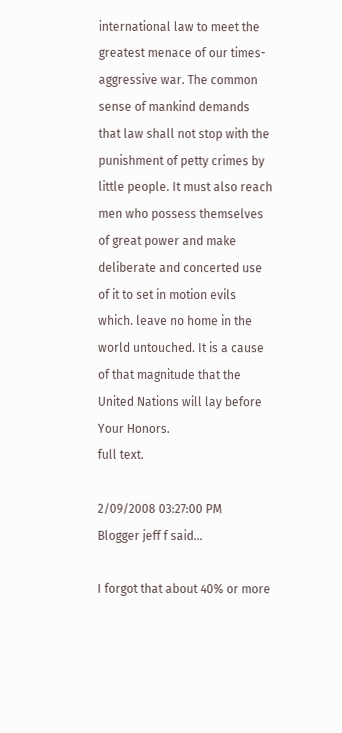international law to meet the greatest menace of our times-aggressive war. The common sense of mankind demands that law shall not stop with the punishment of petty crimes by little people. It must also reach men who possess themselves of great power and make deliberate and concerted use of it to set in motion evils which. leave no home in the world untouched. It is a cause of that magnitude that the United Nations will lay before Your Honors.
full text.

2/09/2008 03:27:00 PM
Blogger jeff f said...

I forgot that about 40% or more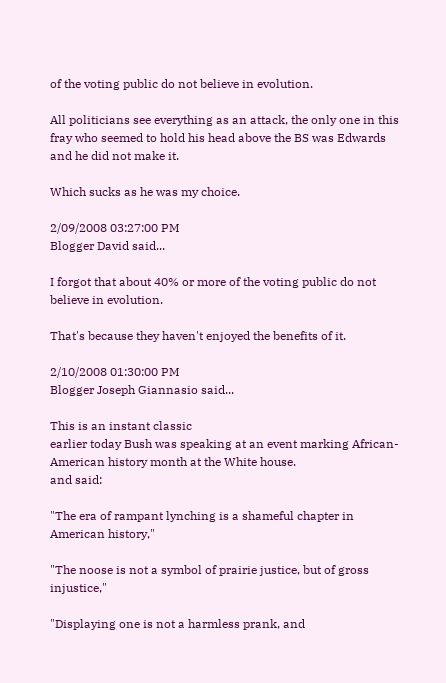of the voting public do not believe in evolution.

All politicians see everything as an attack, the only one in this fray who seemed to hold his head above the BS was Edwards and he did not make it.

Which sucks as he was my choice.

2/09/2008 03:27:00 PM
Blogger David said...

I forgot that about 40% or more of the voting public do not believe in evolution.

That's because they haven't enjoyed the benefits of it.

2/10/2008 01:30:00 PM
Blogger Joseph Giannasio said...

This is an instant classic
earlier today Bush was speaking at an event marking African-American history month at the White house.
and said:

"The era of rampant lynching is a shameful chapter in American history,"

"The noose is not a symbol of prairie justice, but of gross injustice,"

"Displaying one is not a harmless prank, and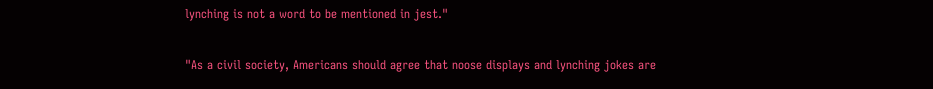lynching is not a word to be mentioned in jest."

"As a civil society, Americans should agree that noose displays and lynching jokes are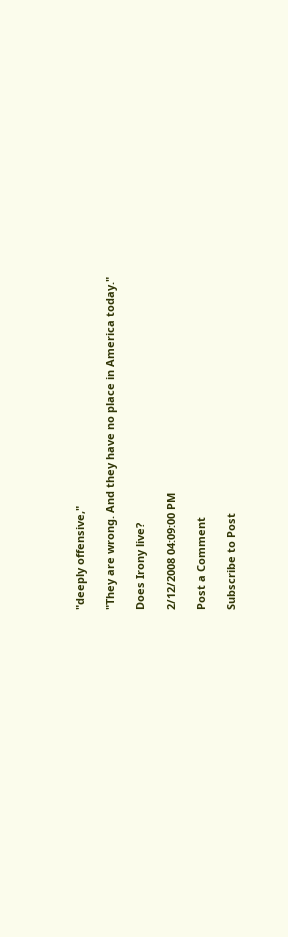"deeply offensive,"

"They are wrong. And they have no place in America today."

Does Irony live?

2/12/2008 04:09:00 PM

Post a Comment

Subscribe to Post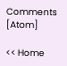Comments [Atom]

<< Home